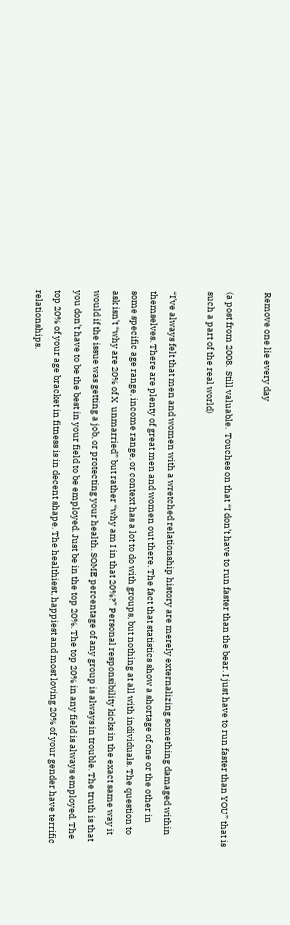Remove one lie every day

(a post from 2008.  Still valuable.  Touches on that “I don’t have to run faster than the bear. I just have to run faster than YOU” that is such a part of the real world)

“I’ve always felt that men and women with a wretched relationship history are merely externalizing something damaged within themselves. There are plenty of great men and women out there. The fact that statistics show a shortage of one or the other in some specific age range, income range, or context has a lot to do with groups, but nothing at all with individuals. The question to ask isn’t “why are 20% of X  unmarried” but rather “why am I in that 20%?” Personal responsibility kicks in the exact same way it would if the issue was getting a job, or protecting your health. SOME percentage of any group is always in trouble. The truth is that you don’t have to be the best in your field to be employed. Just be in the top 20%. The top 20% in any field is always employed. The top 20% of your age bracket in fitness is in decent shape. The healthiest, happiest and most loving 20% of your gender have terrific relationships.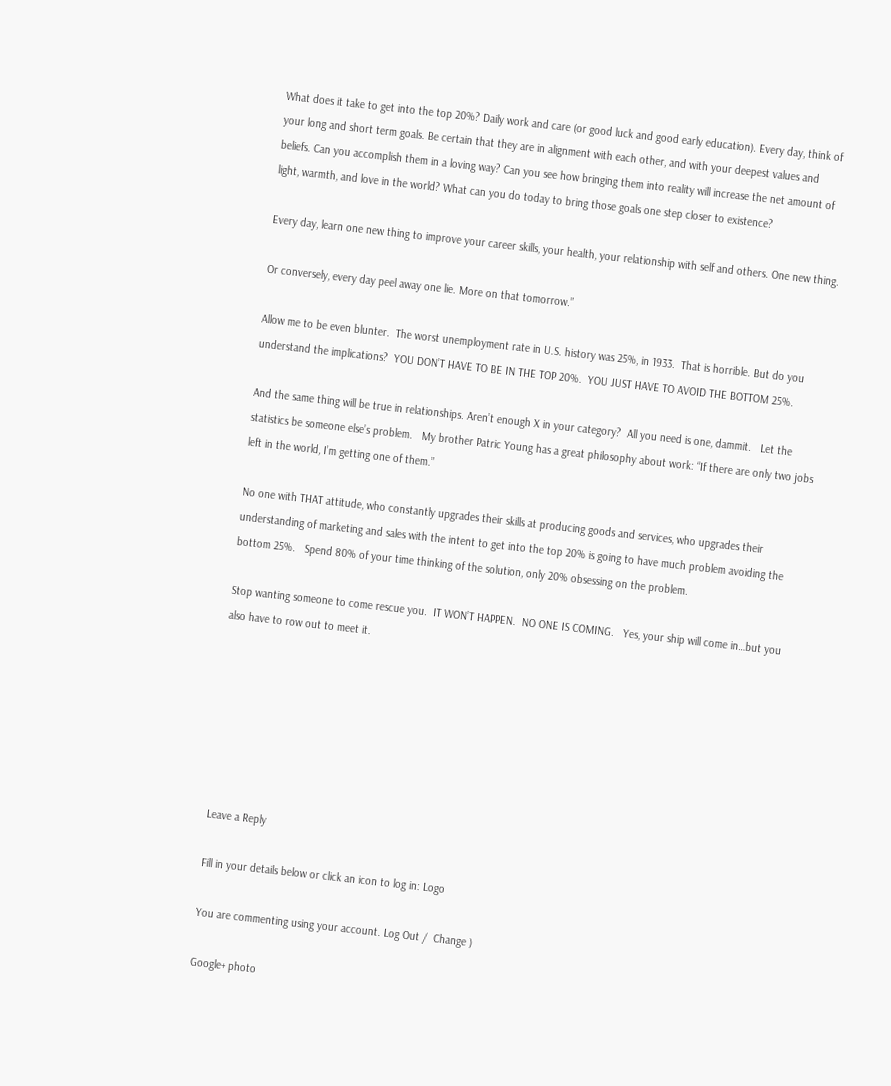What does it take to get into the top 20%? Daily work and care (or good luck and good early education). Every day, think of your long and short term goals. Be certain that they are in alignment with each other, and with your deepest values and beliefs. Can you accomplish them in a loving way? Can you see how bringing them into reality will increase the net amount of light, warmth, and love in the world? What can you do today to bring those goals one step closer to existence?

Every day, learn one new thing to improve your career skills, your health, your relationship with self and others. One new thing.

Or conversely, every day peel away one lie. More on that tomorrow.”

Allow me to be even blunter.  The worst unemployment rate in U.S. history was 25%, in 1933.  That is horrible. But do you understand the implications?  YOU DON’T HAVE TO BE IN THE TOP 20%.  YOU JUST HAVE TO AVOID THE BOTTOM 25%.

And the same thing will be true in relationships. Aren’t enough X in your category?  All you need is one, dammit.   Let the statistics be someone else’s problem.   My brother Patric Young has a great philosophy about work: “If there are only two jobs left in the world, I’m getting one of them.”

No one with THAT attitude, who constantly upgrades their skills at producing goods and services, who upgrades their understanding of marketing and sales with the intent to get into the top 20% is going to have much problem avoiding the bottom 25%.   Spend 80% of your time thinking of the solution, only 20% obsessing on the problem.

Stop wanting someone to come rescue you.  IT WON’T HAPPEN.  NO ONE IS COMING.   Yes, your ship will come in…but you also have to row out to meet it.







Leave a Reply

Fill in your details below or click an icon to log in: Logo

You are commenting using your account. Log Out /  Change )

Google+ photo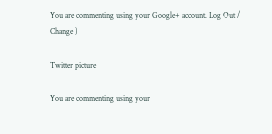You are commenting using your Google+ account. Log Out /  Change )

Twitter picture

You are commenting using your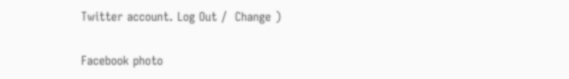Twitter account. Log Out /  Change )

Facebook photo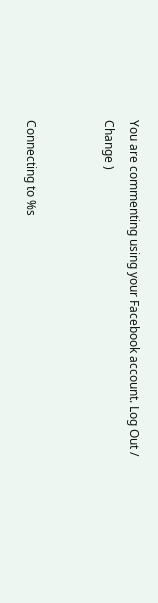You are commenting using your Facebook account. Log Out /  Change )


Connecting to %s